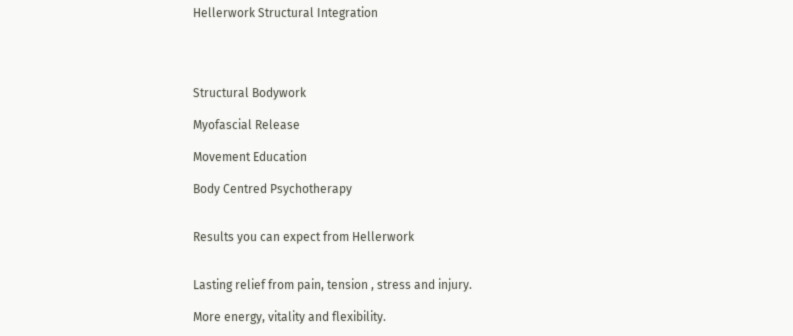Hellerwork Structural Integration




Structural Bodywork

Myofascial Release

Movement Education

Body Centred Psychotherapy


Results you can expect from Hellerwork


Lasting relief from pain, tension , stress and injury.

More energy, vitality and flexibility.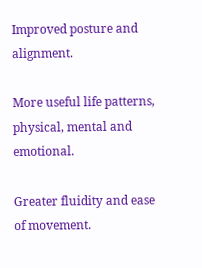Improved posture and alignment.

More useful life patterns, physical, mental and emotional.

Greater fluidity and ease of movement.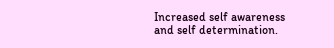Increased self awareness and self determination.